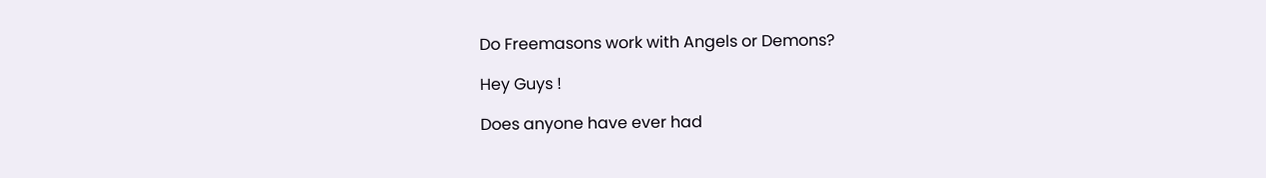Do Freemasons work with Angels or Demons?

Hey Guys !

Does anyone have ever had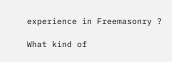experience in Freemasonry ?

What kind of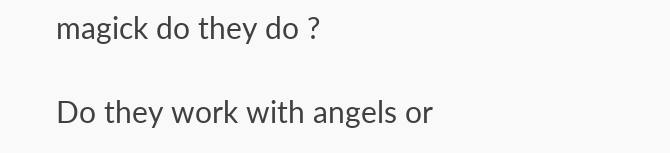magick do they do ?

Do they work with angels or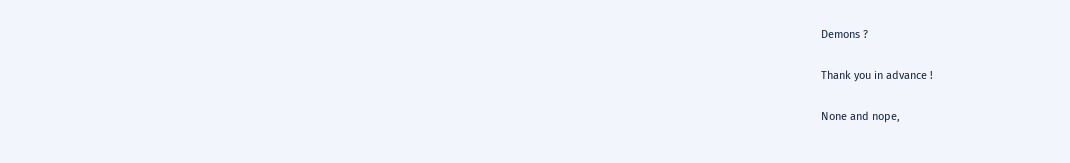Demons ?

Thank you in advance !

None and nope,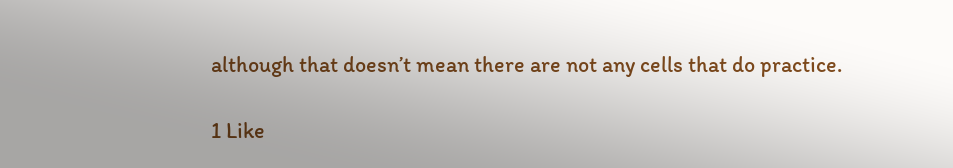although that doesn’t mean there are not any cells that do practice.

1 Like